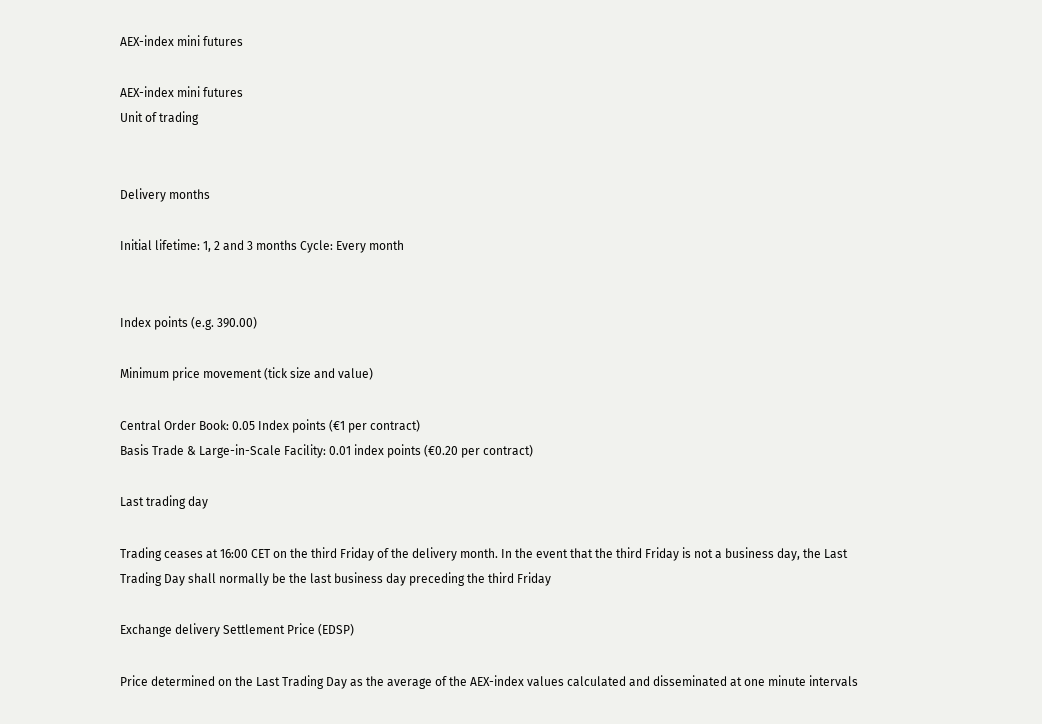AEX-index mini futures

AEX-index mini futures
Unit of trading


Delivery months

Initial lifetime: 1, 2 and 3 months Cycle: Every month


Index points (e.g. 390.00)

Minimum price movement (tick size and value)

Central Order Book: 0.05 Index points (€1 per contract)
Basis Trade & Large-in-Scale Facility: 0.01 index points (€0.20 per contract)

Last trading day

Trading ceases at 16:00 CET on the third Friday of the delivery month. In the event that the third Friday is not a business day, the Last Trading Day shall normally be the last business day preceding the third Friday

Exchange delivery Settlement Price (EDSP)

Price determined on the Last Trading Day as the average of the AEX-index values calculated and disseminated at one minute intervals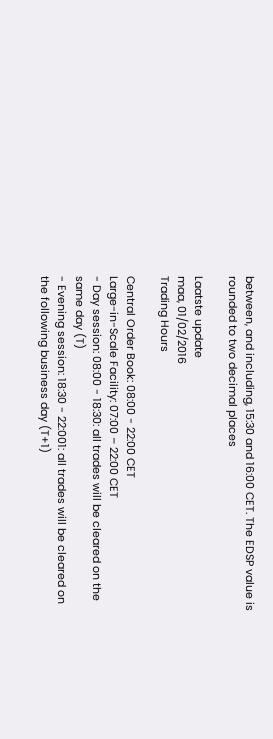between, and including, 15:30 and 16:00 CET. The EDSP value is rounded to two decimal places

Laatste update
maa, 01/02/2016
Trading Hours

Central Order Book: 08:00 - 22:00 CET
Large-in-Scale Facility: 07:00 – 22:00 CET
- Day session: 08:00 - 18:30: all trades will be cleared on the same day (T)
- Evening session: 18:30 - 22:001: all trades will be cleared on the following business day (T+1)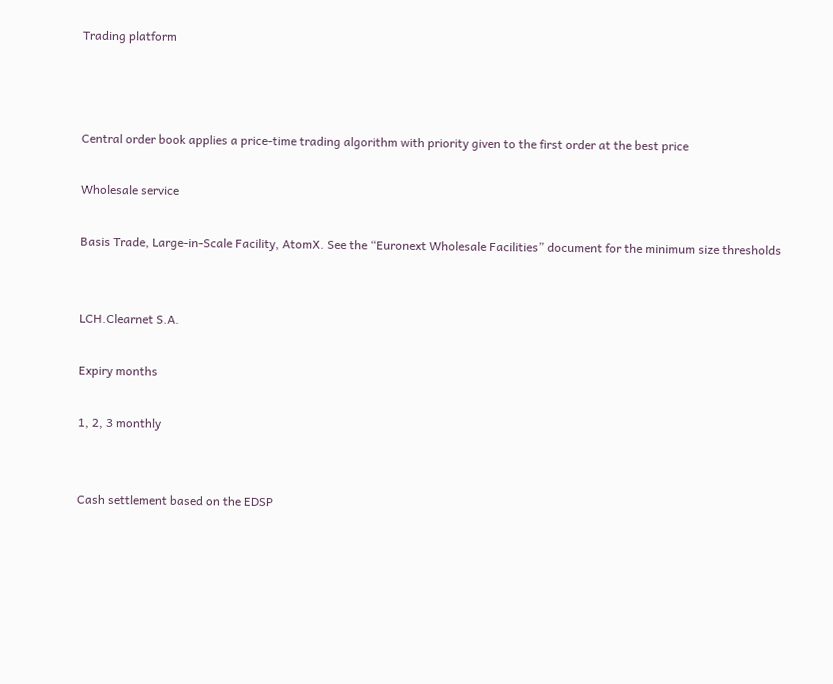Trading platform



Central order book applies a price-time trading algorithm with priority given to the first order at the best price

Wholesale service

Basis Trade, Large-in-Scale Facility, AtomX. See the “Euronext Wholesale Facilities” document for the minimum size thresholds


LCH.Clearnet S.A.

Expiry months

1, 2, 3 monthly


Cash settlement based on the EDSP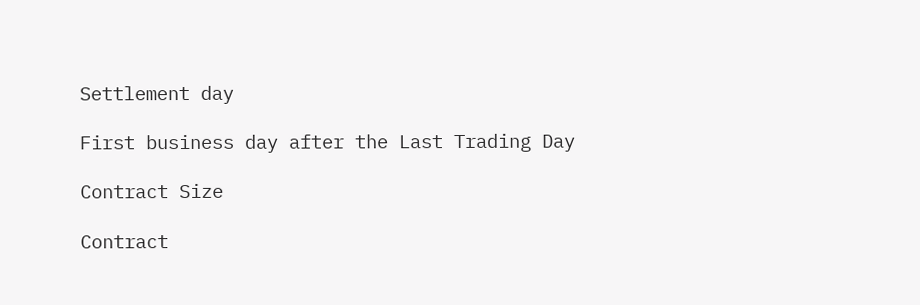Settlement day

First business day after the Last Trading Day

Contract Size

Contract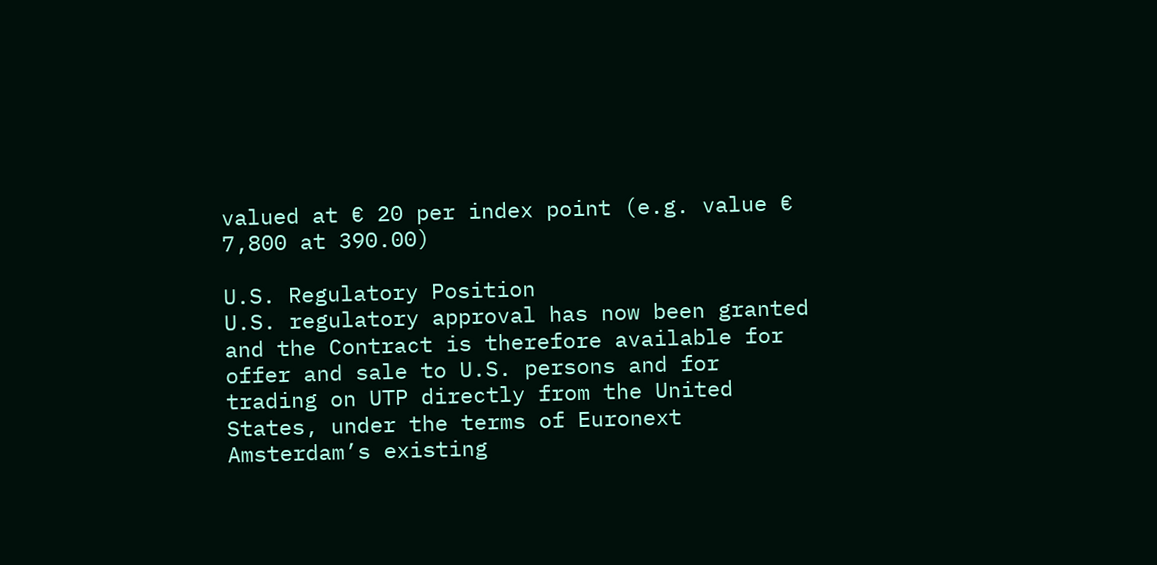valued at € 20 per index point (e.g. value € 7,800 at 390.00)

U.S. Regulatory Position
U.S. regulatory approval has now been granted and the Contract is therefore available for offer and sale to U.S. persons and for trading on UTP directly from the United States, under the terms of Euronext Amsterdam’s existing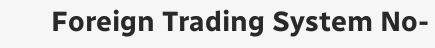Foreign Trading System No-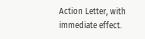Action Letter, with immediate effect.